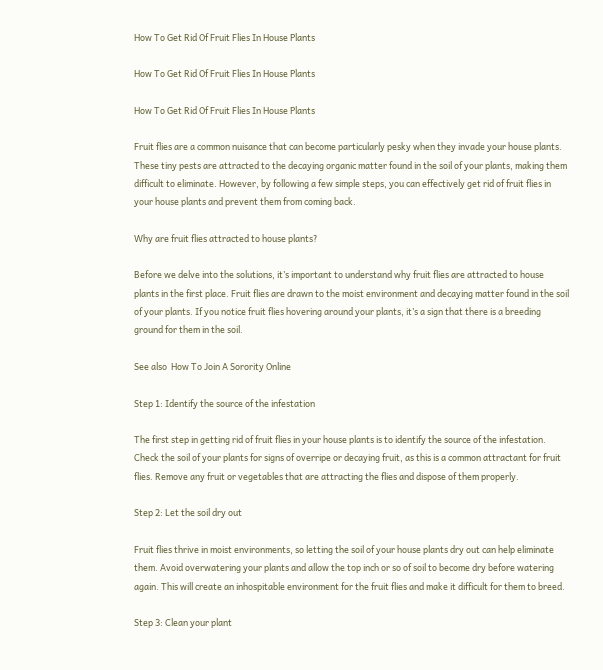How To Get Rid Of Fruit Flies In House Plants

How To Get Rid Of Fruit Flies In House Plants

How To Get Rid Of Fruit Flies In House Plants

Fruit flies are a common nuisance that can become particularly pesky when they invade your house plants. These tiny pests are attracted to the decaying organic matter found in the soil of your plants, making them difficult to eliminate. However, by following a few simple steps, you can effectively get rid of fruit flies in your house plants and prevent them from coming back.

Why are fruit flies attracted to house plants?

Before we delve into the solutions, it’s important to understand why fruit flies are attracted to house plants in the first place. Fruit flies are drawn to the moist environment and decaying matter found in the soil of your plants. If you notice fruit flies hovering around your plants, it’s a sign that there is a breeding ground for them in the soil.

See also  How To Join A Sorority Online

Step 1: Identify the source of the infestation

The first step in getting rid of fruit flies in your house plants is to identify the source of the infestation. Check the soil of your plants for signs of overripe or decaying fruit, as this is a common attractant for fruit flies. Remove any fruit or vegetables that are attracting the flies and dispose of them properly.

Step 2: Let the soil dry out

Fruit flies thrive in moist environments, so letting the soil of your house plants dry out can help eliminate them. Avoid overwatering your plants and allow the top inch or so of soil to become dry before watering again. This will create an inhospitable environment for the fruit flies and make it difficult for them to breed.

Step 3: Clean your plant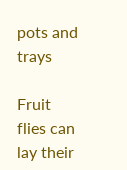pots and trays

Fruit flies can lay their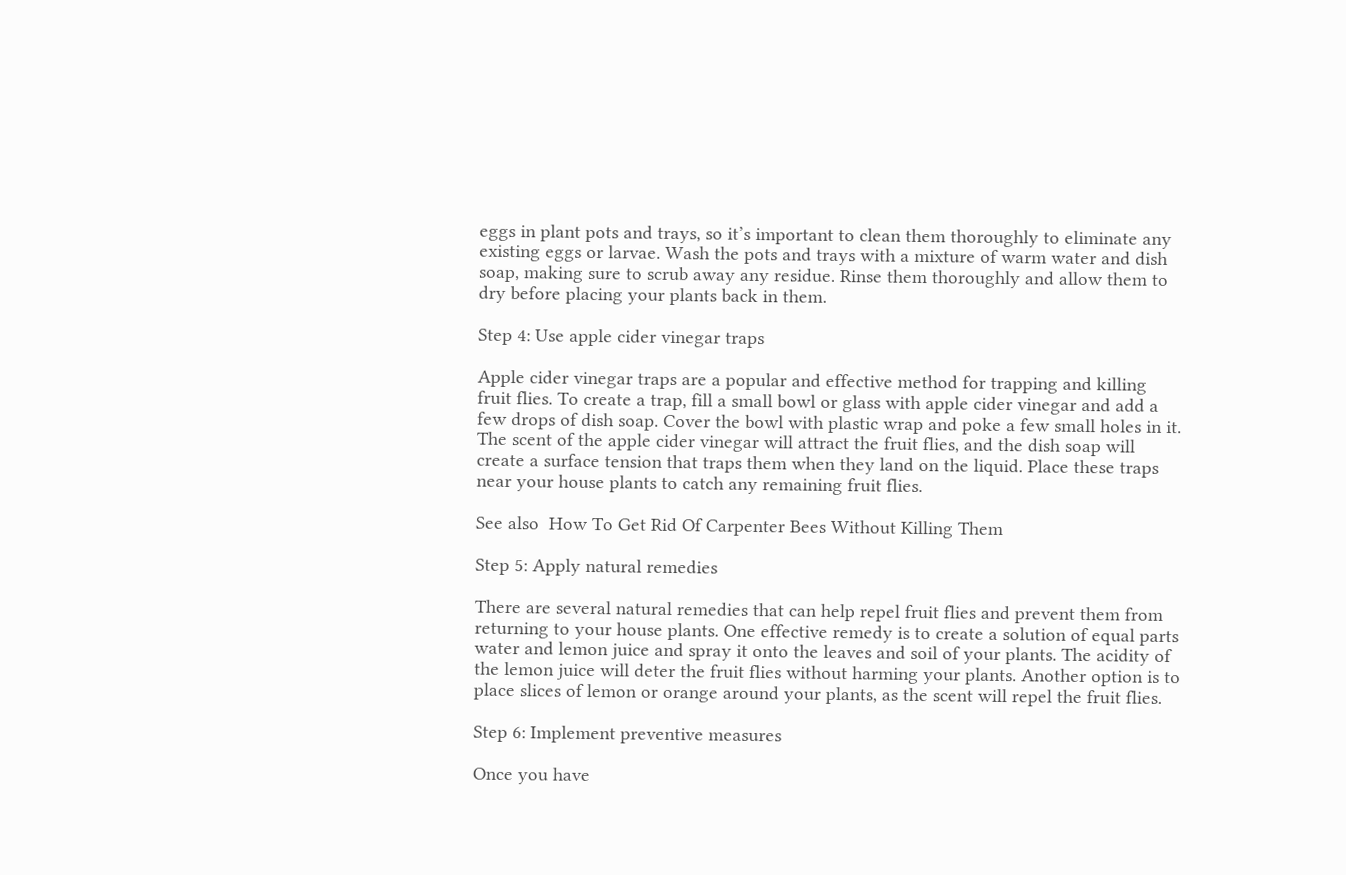eggs in plant pots and trays, so it’s important to clean them thoroughly to eliminate any existing eggs or larvae. Wash the pots and trays with a mixture of warm water and dish soap, making sure to scrub away any residue. Rinse them thoroughly and allow them to dry before placing your plants back in them.

Step 4: Use apple cider vinegar traps

Apple cider vinegar traps are a popular and effective method for trapping and killing fruit flies. To create a trap, fill a small bowl or glass with apple cider vinegar and add a few drops of dish soap. Cover the bowl with plastic wrap and poke a few small holes in it. The scent of the apple cider vinegar will attract the fruit flies, and the dish soap will create a surface tension that traps them when they land on the liquid. Place these traps near your house plants to catch any remaining fruit flies.

See also  How To Get Rid Of Carpenter Bees Without Killing Them

Step 5: Apply natural remedies

There are several natural remedies that can help repel fruit flies and prevent them from returning to your house plants. One effective remedy is to create a solution of equal parts water and lemon juice and spray it onto the leaves and soil of your plants. The acidity of the lemon juice will deter the fruit flies without harming your plants. Another option is to place slices of lemon or orange around your plants, as the scent will repel the fruit flies.

Step 6: Implement preventive measures

Once you have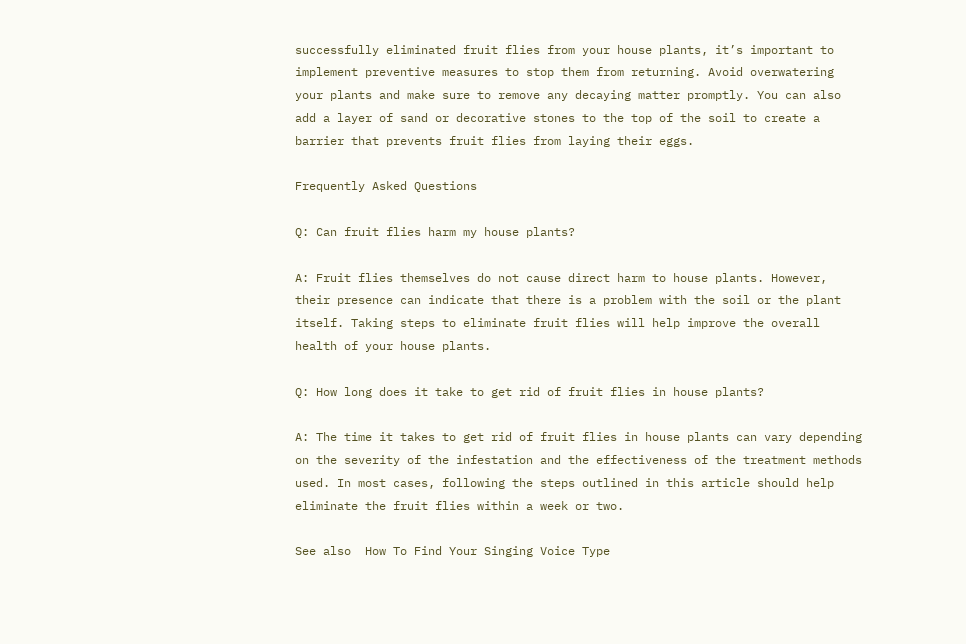successfully eliminated fruit flies from your house plants, it’s important to implement preventive measures to stop them from returning. Avoid overwatering your plants and make sure to remove any decaying matter promptly. You can also add a layer of sand or decorative stones to the top of the soil to create a barrier that prevents fruit flies from laying their eggs.

Frequently Asked Questions

Q: Can fruit flies harm my house plants?

A: Fruit flies themselves do not cause direct harm to house plants. However, their presence can indicate that there is a problem with the soil or the plant itself. Taking steps to eliminate fruit flies will help improve the overall health of your house plants.

Q: How long does it take to get rid of fruit flies in house plants?

A: The time it takes to get rid of fruit flies in house plants can vary depending on the severity of the infestation and the effectiveness of the treatment methods used. In most cases, following the steps outlined in this article should help eliminate the fruit flies within a week or two.

See also  How To Find Your Singing Voice Type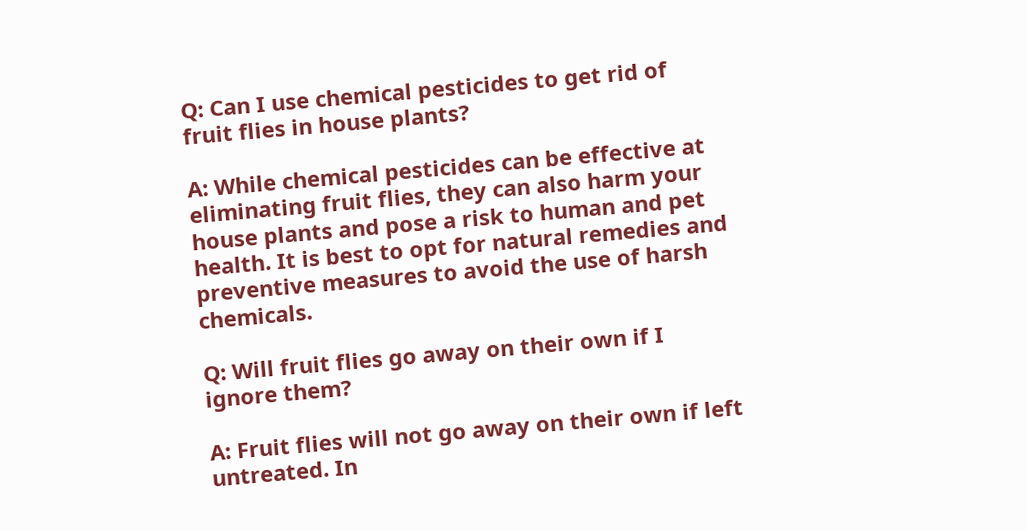Q: Can I use chemical pesticides to get rid of fruit flies in house plants?

A: While chemical pesticides can be effective at eliminating fruit flies, they can also harm your house plants and pose a risk to human and pet health. It is best to opt for natural remedies and preventive measures to avoid the use of harsh chemicals.

Q: Will fruit flies go away on their own if I ignore them?

A: Fruit flies will not go away on their own if left untreated. In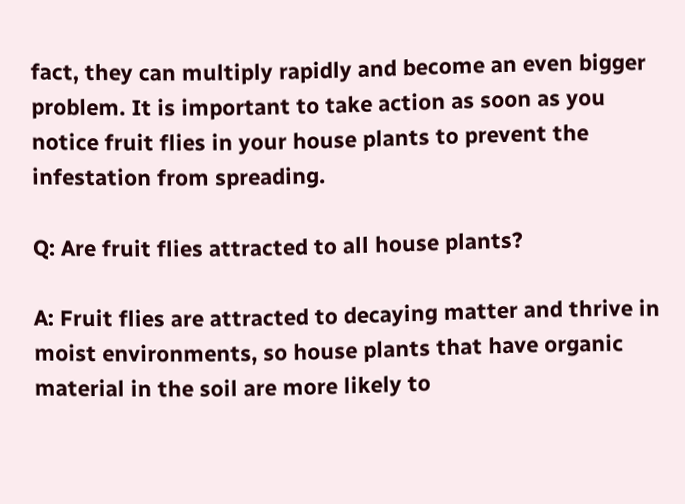fact, they can multiply rapidly and become an even bigger problem. It is important to take action as soon as you notice fruit flies in your house plants to prevent the infestation from spreading.

Q: Are fruit flies attracted to all house plants?

A: Fruit flies are attracted to decaying matter and thrive in moist environments, so house plants that have organic material in the soil are more likely to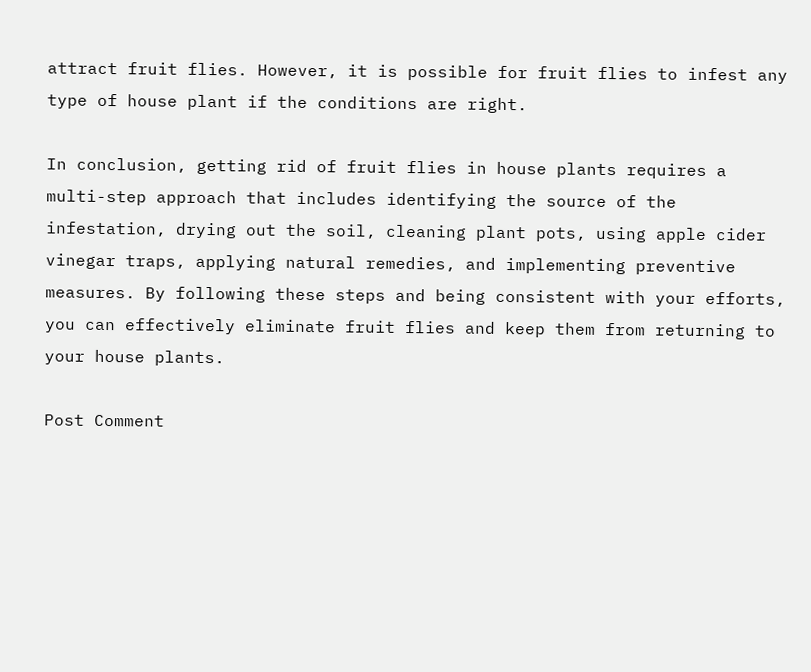attract fruit flies. However, it is possible for fruit flies to infest any type of house plant if the conditions are right.

In conclusion, getting rid of fruit flies in house plants requires a multi-step approach that includes identifying the source of the infestation, drying out the soil, cleaning plant pots, using apple cider vinegar traps, applying natural remedies, and implementing preventive measures. By following these steps and being consistent with your efforts, you can effectively eliminate fruit flies and keep them from returning to your house plants.

Post Comment